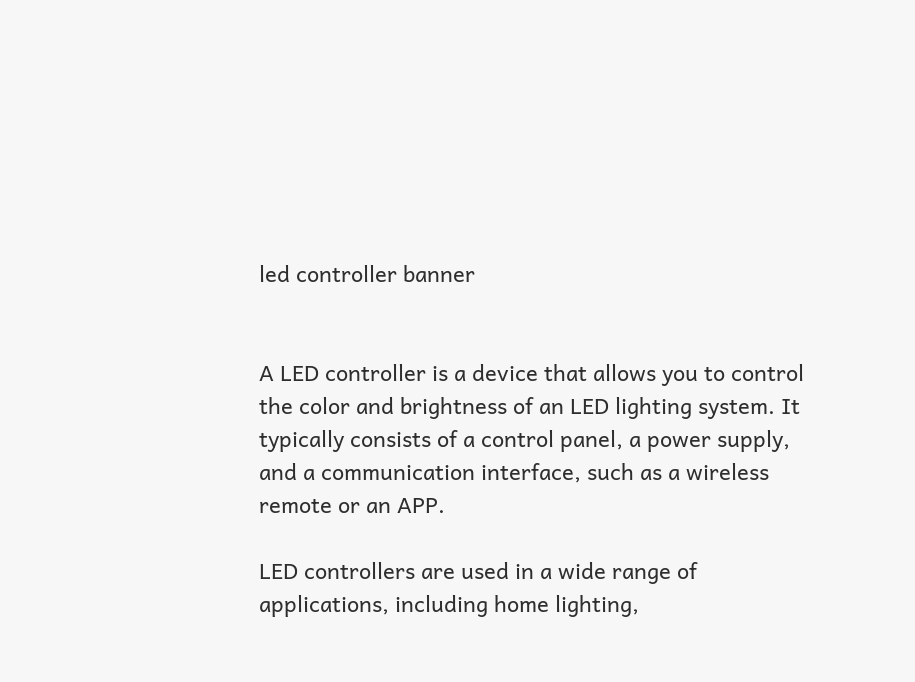led controller banner


A LED controller is a device that allows you to control the color and brightness of an LED lighting system. It typically consists of a control panel, a power supply, and a communication interface, such as a wireless remote or an APP.

LED controllers are used in a wide range of applications, including home lighting,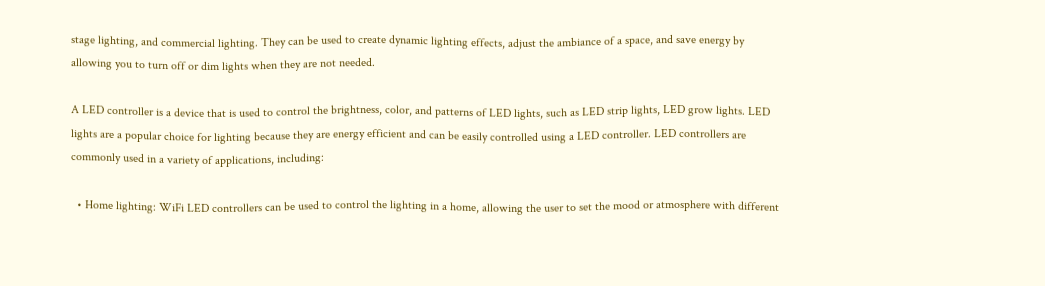stage lighting, and commercial lighting. They can be used to create dynamic lighting effects, adjust the ambiance of a space, and save energy by allowing you to turn off or dim lights when they are not needed.

A LED controller is a device that is used to control the brightness, color, and patterns of LED lights, such as LED strip lights, LED grow lights. LED lights are a popular choice for lighting because they are energy efficient and can be easily controlled using a LED controller. LED controllers are commonly used in a variety of applications, including:

  • Home lighting: WiFi LED controllers can be used to control the lighting in a home, allowing the user to set the mood or atmosphere with different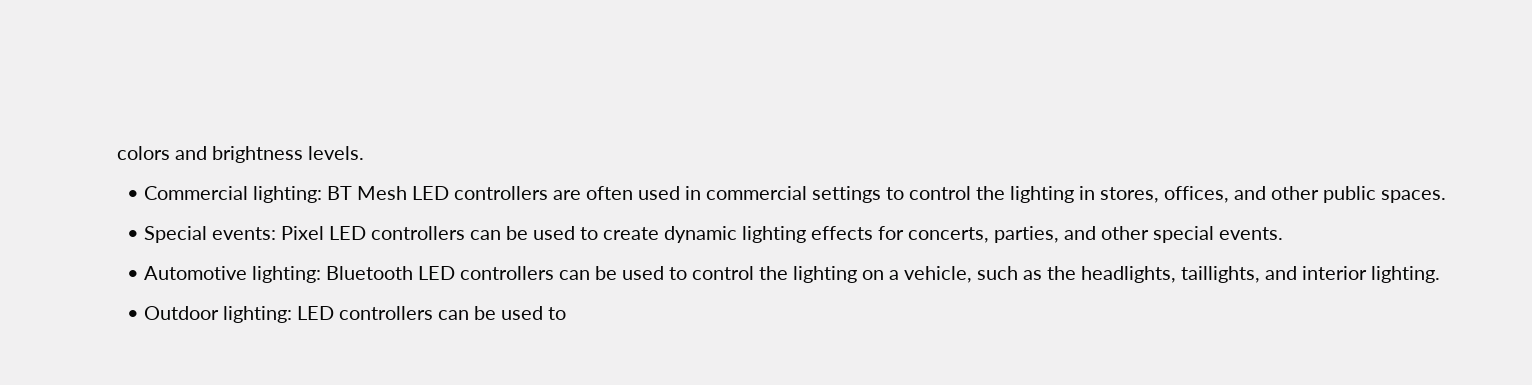colors and brightness levels.
  • Commercial lighting: BT Mesh LED controllers are often used in commercial settings to control the lighting in stores, offices, and other public spaces.
  • Special events: Pixel LED controllers can be used to create dynamic lighting effects for concerts, parties, and other special events.
  • Automotive lighting: Bluetooth LED controllers can be used to control the lighting on a vehicle, such as the headlights, taillights, and interior lighting.
  • Outdoor lighting: LED controllers can be used to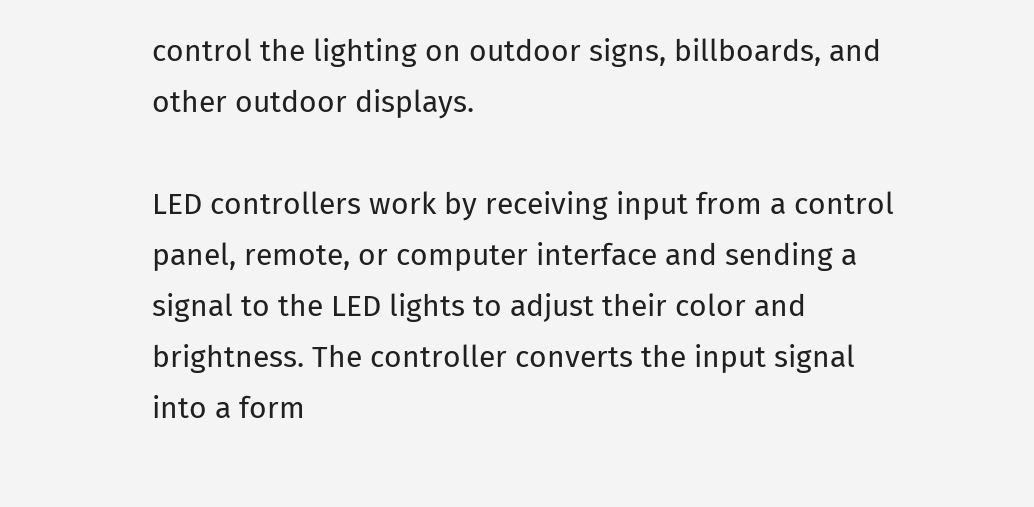control the lighting on outdoor signs, billboards, and other outdoor displays.

LED controllers work by receiving input from a control panel, remote, or computer interface and sending a signal to the LED lights to adjust their color and brightness. The controller converts the input signal into a form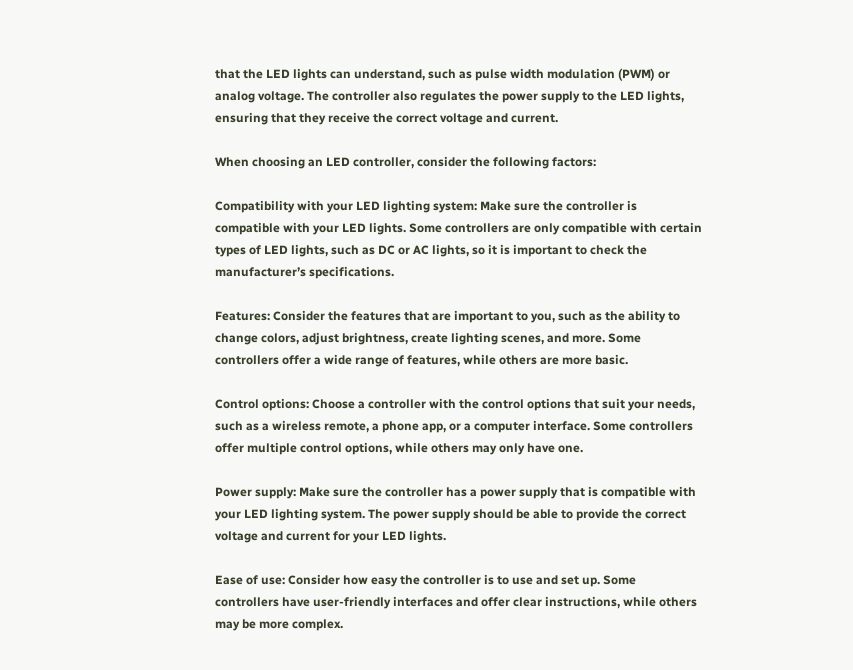that the LED lights can understand, such as pulse width modulation (PWM) or analog voltage. The controller also regulates the power supply to the LED lights, ensuring that they receive the correct voltage and current.

When choosing an LED controller, consider the following factors:

Compatibility with your LED lighting system: Make sure the controller is compatible with your LED lights. Some controllers are only compatible with certain types of LED lights, such as DC or AC lights, so it is important to check the manufacturer’s specifications.

Features: Consider the features that are important to you, such as the ability to change colors, adjust brightness, create lighting scenes, and more. Some controllers offer a wide range of features, while others are more basic.

Control options: Choose a controller with the control options that suit your needs, such as a wireless remote, a phone app, or a computer interface. Some controllers offer multiple control options, while others may only have one.

Power supply: Make sure the controller has a power supply that is compatible with your LED lighting system. The power supply should be able to provide the correct voltage and current for your LED lights.

Ease of use: Consider how easy the controller is to use and set up. Some controllers have user-friendly interfaces and offer clear instructions, while others may be more complex.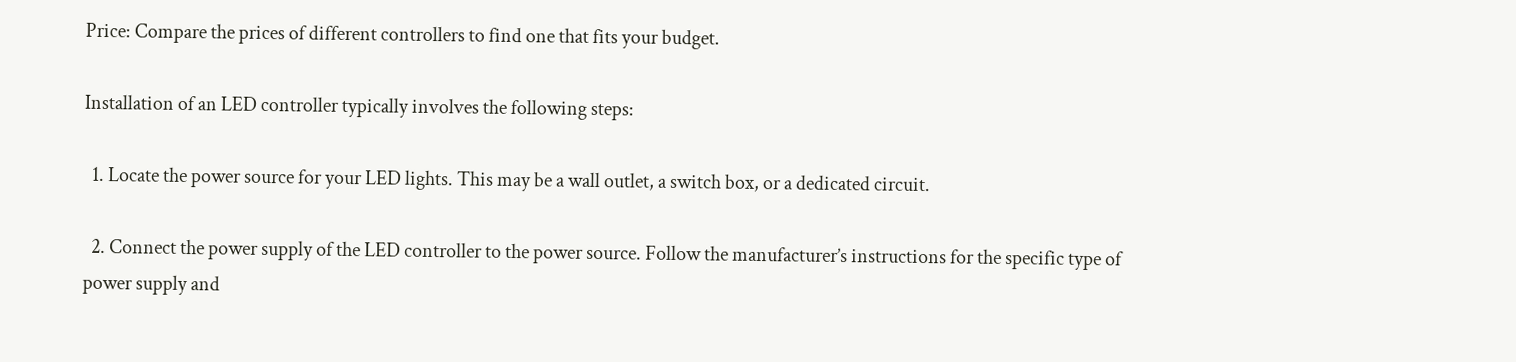Price: Compare the prices of different controllers to find one that fits your budget.

Installation of an LED controller typically involves the following steps:

  1. Locate the power source for your LED lights. This may be a wall outlet, a switch box, or a dedicated circuit.

  2. Connect the power supply of the LED controller to the power source. Follow the manufacturer’s instructions for the specific type of power supply and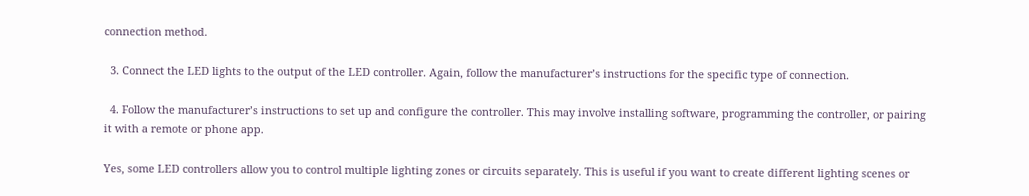connection method.

  3. Connect the LED lights to the output of the LED controller. Again, follow the manufacturer’s instructions for the specific type of connection.

  4. Follow the manufacturer’s instructions to set up and configure the controller. This may involve installing software, programming the controller, or pairing it with a remote or phone app.

Yes, some LED controllers allow you to control multiple lighting zones or circuits separately. This is useful if you want to create different lighting scenes or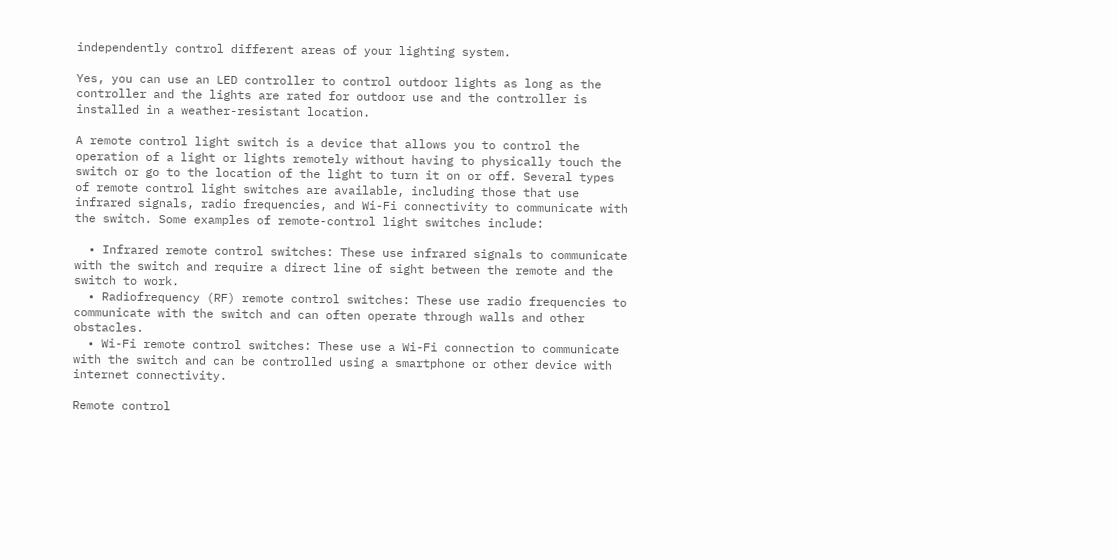independently control different areas of your lighting system.

Yes, you can use an LED controller to control outdoor lights as long as the controller and the lights are rated for outdoor use and the controller is installed in a weather-resistant location.

A remote control light switch is a device that allows you to control the operation of a light or lights remotely without having to physically touch the switch or go to the location of the light to turn it on or off. Several types of remote control light switches are available, including those that use infrared signals, radio frequencies, and Wi-Fi connectivity to communicate with the switch. Some examples of remote-control light switches include:

  • Infrared remote control switches: These use infrared signals to communicate with the switch and require a direct line of sight between the remote and the switch to work.
  • Radiofrequency (RF) remote control switches: These use radio frequencies to communicate with the switch and can often operate through walls and other obstacles.
  • Wi-Fi remote control switches: These use a Wi-Fi connection to communicate with the switch and can be controlled using a smartphone or other device with internet connectivity.

Remote control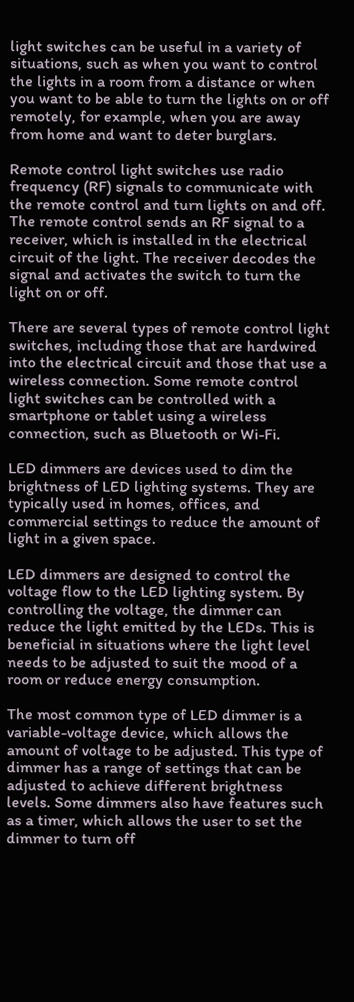light switches can be useful in a variety of situations, such as when you want to control the lights in a room from a distance or when you want to be able to turn the lights on or off remotely, for example, when you are away from home and want to deter burglars.

Remote control light switches use radio frequency (RF) signals to communicate with the remote control and turn lights on and off. The remote control sends an RF signal to a receiver, which is installed in the electrical circuit of the light. The receiver decodes the signal and activates the switch to turn the light on or off.

There are several types of remote control light switches, including those that are hardwired into the electrical circuit and those that use a wireless connection. Some remote control light switches can be controlled with a smartphone or tablet using a wireless connection, such as Bluetooth or Wi-Fi.

LED dimmers are devices used to dim the brightness of LED lighting systems. They are typically used in homes, offices, and commercial settings to reduce the amount of light in a given space.

LED dimmers are designed to control the voltage flow to the LED lighting system. By controlling the voltage, the dimmer can reduce the light emitted by the LEDs. This is beneficial in situations where the light level needs to be adjusted to suit the mood of a room or reduce energy consumption.

The most common type of LED dimmer is a variable-voltage device, which allows the amount of voltage to be adjusted. This type of dimmer has a range of settings that can be adjusted to achieve different brightness levels. Some dimmers also have features such as a timer, which allows the user to set the dimmer to turn off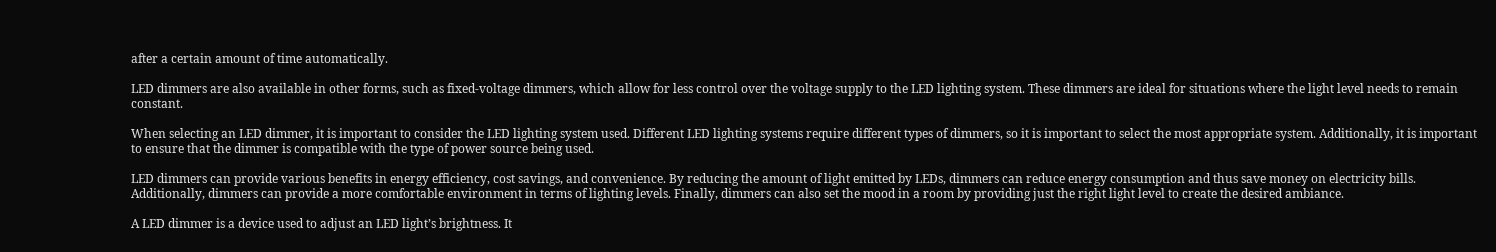after a certain amount of time automatically.

LED dimmers are also available in other forms, such as fixed-voltage dimmers, which allow for less control over the voltage supply to the LED lighting system. These dimmers are ideal for situations where the light level needs to remain constant.

When selecting an LED dimmer, it is important to consider the LED lighting system used. Different LED lighting systems require different types of dimmers, so it is important to select the most appropriate system. Additionally, it is important to ensure that the dimmer is compatible with the type of power source being used.

LED dimmers can provide various benefits in energy efficiency, cost savings, and convenience. By reducing the amount of light emitted by LEDs, dimmers can reduce energy consumption and thus save money on electricity bills. Additionally, dimmers can provide a more comfortable environment in terms of lighting levels. Finally, dimmers can also set the mood in a room by providing just the right light level to create the desired ambiance.

A LED dimmer is a device used to adjust an LED light’s brightness. It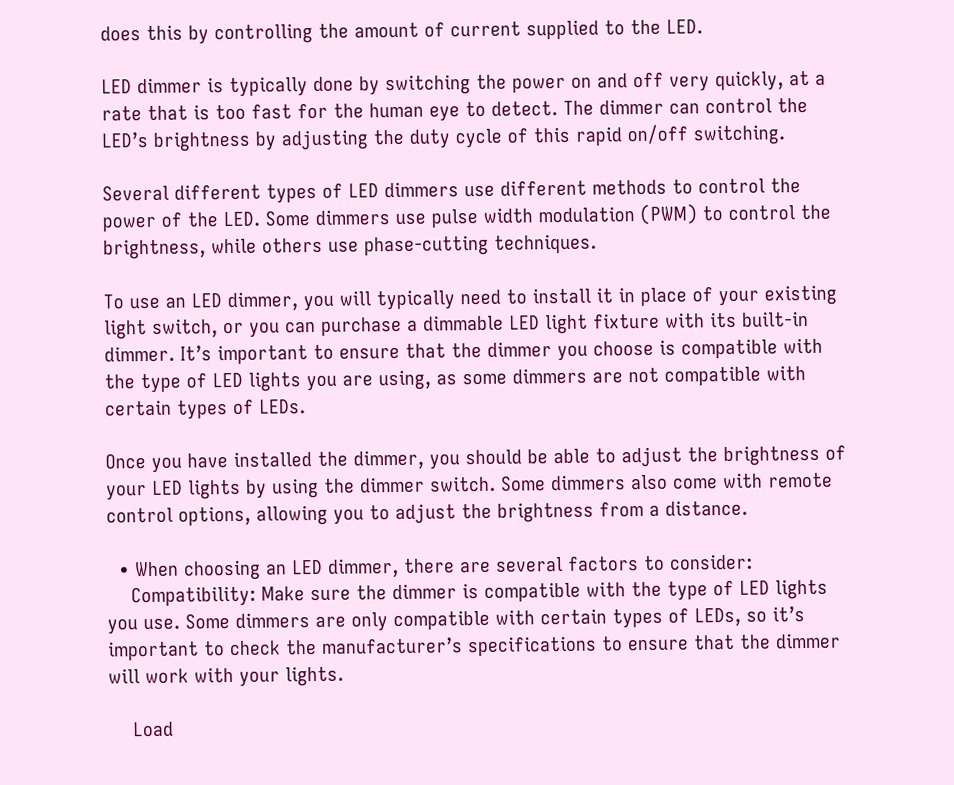does this by controlling the amount of current supplied to the LED.

LED dimmer is typically done by switching the power on and off very quickly, at a rate that is too fast for the human eye to detect. The dimmer can control the LED’s brightness by adjusting the duty cycle of this rapid on/off switching.

Several different types of LED dimmers use different methods to control the power of the LED. Some dimmers use pulse width modulation (PWM) to control the brightness, while others use phase-cutting techniques.

To use an LED dimmer, you will typically need to install it in place of your existing light switch, or you can purchase a dimmable LED light fixture with its built-in dimmer. It’s important to ensure that the dimmer you choose is compatible with the type of LED lights you are using, as some dimmers are not compatible with certain types of LEDs.

Once you have installed the dimmer, you should be able to adjust the brightness of your LED lights by using the dimmer switch. Some dimmers also come with remote control options, allowing you to adjust the brightness from a distance.

  • When choosing an LED dimmer, there are several factors to consider:
    Compatibility: Make sure the dimmer is compatible with the type of LED lights you use. Some dimmers are only compatible with certain types of LEDs, so it’s important to check the manufacturer’s specifications to ensure that the dimmer will work with your lights.

    Load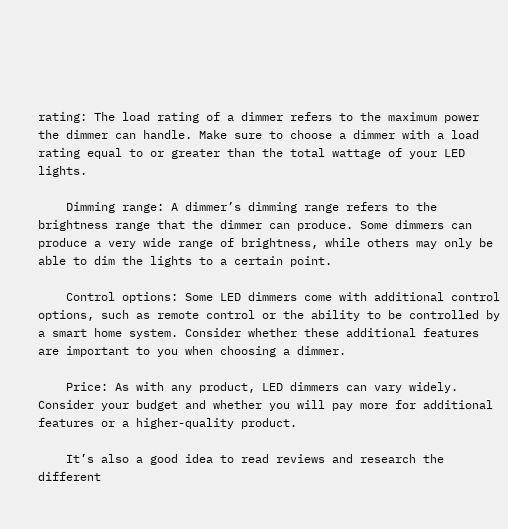rating: The load rating of a dimmer refers to the maximum power the dimmer can handle. Make sure to choose a dimmer with a load rating equal to or greater than the total wattage of your LED lights.

    Dimming range: A dimmer’s dimming range refers to the brightness range that the dimmer can produce. Some dimmers can produce a very wide range of brightness, while others may only be able to dim the lights to a certain point.

    Control options: Some LED dimmers come with additional control options, such as remote control or the ability to be controlled by a smart home system. Consider whether these additional features are important to you when choosing a dimmer.

    Price: As with any product, LED dimmers can vary widely. Consider your budget and whether you will pay more for additional features or a higher-quality product.

    It’s also a good idea to read reviews and research the different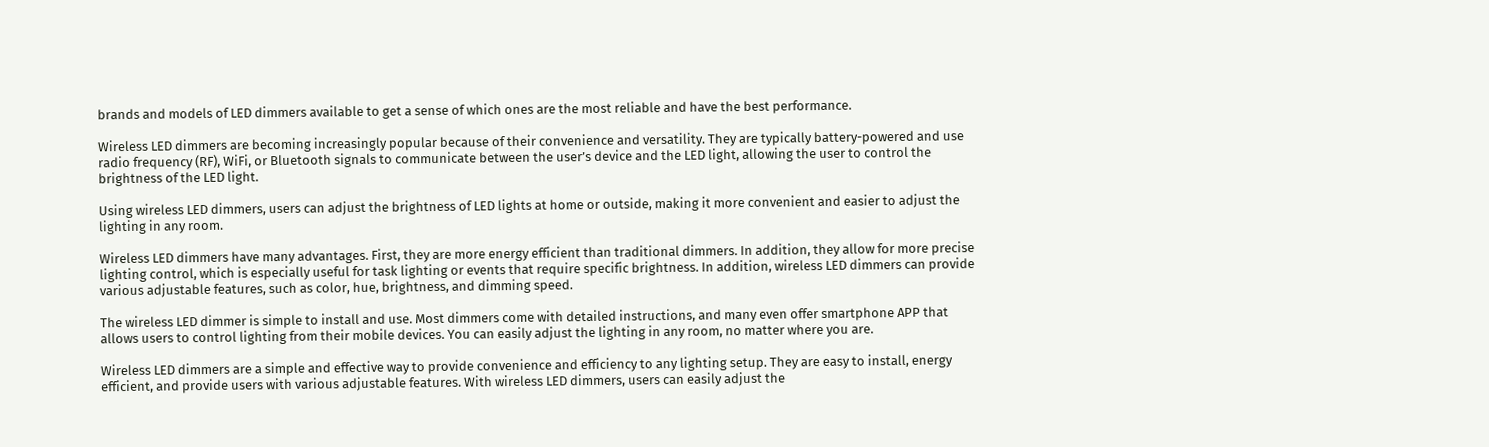brands and models of LED dimmers available to get a sense of which ones are the most reliable and have the best performance.

Wireless LED dimmers are becoming increasingly popular because of their convenience and versatility. They are typically battery-powered and use radio frequency (RF), WiFi, or Bluetooth signals to communicate between the user’s device and the LED light, allowing the user to control the brightness of the LED light.

Using wireless LED dimmers, users can adjust the brightness of LED lights at home or outside, making it more convenient and easier to adjust the lighting in any room.

Wireless LED dimmers have many advantages. First, they are more energy efficient than traditional dimmers. In addition, they allow for more precise lighting control, which is especially useful for task lighting or events that require specific brightness. In addition, wireless LED dimmers can provide various adjustable features, such as color, hue, brightness, and dimming speed.

The wireless LED dimmer is simple to install and use. Most dimmers come with detailed instructions, and many even offer smartphone APP that allows users to control lighting from their mobile devices. You can easily adjust the lighting in any room, no matter where you are.

Wireless LED dimmers are a simple and effective way to provide convenience and efficiency to any lighting setup. They are easy to install, energy efficient, and provide users with various adjustable features. With wireless LED dimmers, users can easily adjust the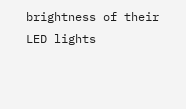brightness of their LED lights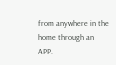from anywhere in the home through an APP.